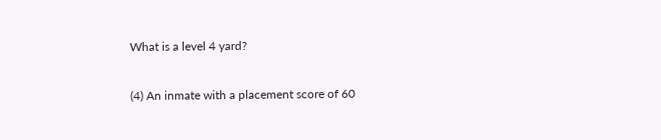What is a level 4 yard?

(4) An inmate with a placement score of 60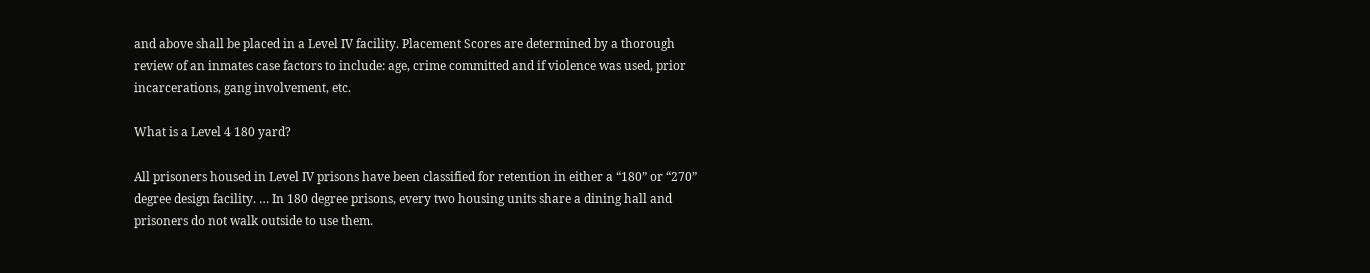and above shall be placed in a Level IV facility. Placement Scores are determined by a thorough review of an inmates case factors to include: age, crime committed and if violence was used, prior incarcerations, gang involvement, etc.

What is a Level 4 180 yard?

All prisoners housed in Level IV prisons have been classified for retention in either a “180” or “270” degree design facility. … In 180 degree prisons, every two housing units share a dining hall and prisoners do not walk outside to use them.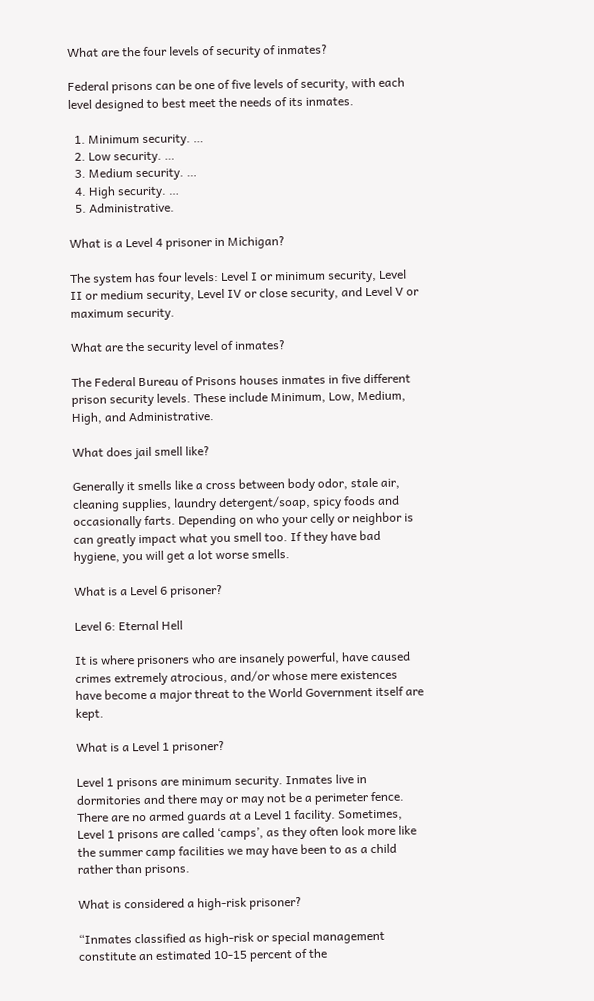What are the four levels of security of inmates?

Federal prisons can be one of five levels of security, with each level designed to best meet the needs of its inmates.

  1. Minimum security. …
  2. Low security. …
  3. Medium security. …
  4. High security. …
  5. Administrative.

What is a Level 4 prisoner in Michigan?

The system has four levels: Level I or minimum security, Level II or medium security, Level IV or close security, and Level V or maximum security.

What are the security level of inmates?

The Federal Bureau of Prisons houses inmates in five different prison security levels. These include Minimum, Low, Medium, High, and Administrative.

What does jail smell like?

Generally it smells like a cross between body odor, stale air, cleaning supplies, laundry detergent/soap, spicy foods and occasionally farts. Depending on who your celly or neighbor is can greatly impact what you smell too. If they have bad hygiene, you will get a lot worse smells.

What is a Level 6 prisoner?

Level 6: Eternal Hell

It is where prisoners who are insanely powerful, have caused crimes extremely atrocious, and/or whose mere existences have become a major threat to the World Government itself are kept.

What is a Level 1 prisoner?

Level 1 prisons are minimum security. Inmates live in dormitories and there may or may not be a perimeter fence. There are no armed guards at a Level 1 facility. Sometimes, Level 1 prisons are called ‘camps’, as they often look more like the summer camp facilities we may have been to as a child rather than prisons.

What is considered a high-risk prisoner?

“Inmates classified as high-risk or special management constitute an estimated 10-15 percent of the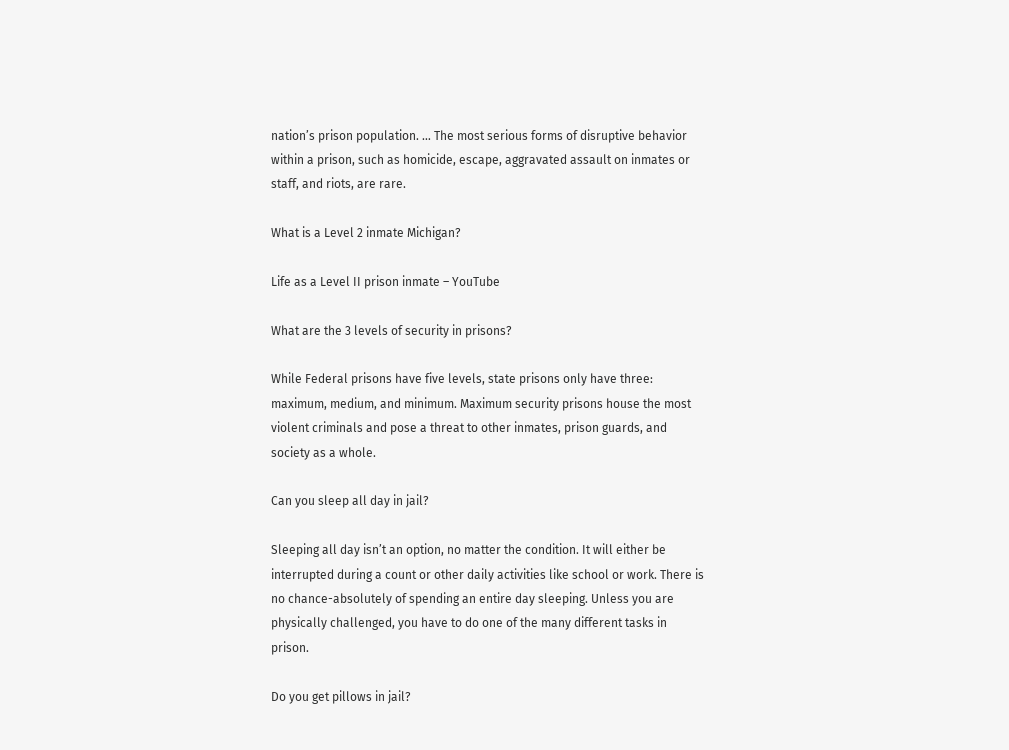nation’s prison population. … The most serious forms of disruptive behavior within a prison, such as homicide, escape, aggravated assault on inmates or staff, and riots, are rare.

What is a Level 2 inmate Michigan?

Life as a Level II prison inmate – YouTube

What are the 3 levels of security in prisons?

While Federal prisons have five levels, state prisons only have three: maximum, medium, and minimum. Maximum security prisons house the most violent criminals and pose a threat to other inmates, prison guards, and society as a whole.

Can you sleep all day in jail?

Sleeping all day isn’t an option, no matter the condition. It will either be interrupted during a count or other daily activities like school or work. There is no chance-absolutely of spending an entire day sleeping. Unless you are physically challenged, you have to do one of the many different tasks in prison.

Do you get pillows in jail?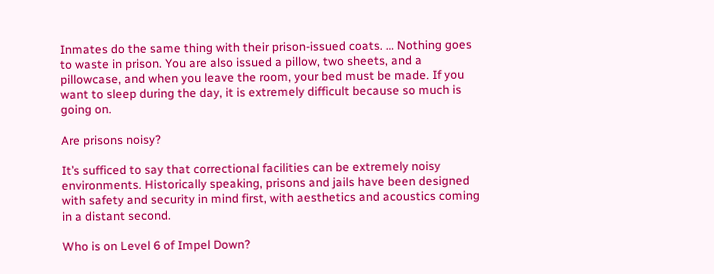Inmates do the same thing with their prison-issued coats. … Nothing goes to waste in prison. You are also issued a pillow, two sheets, and a pillowcase, and when you leave the room, your bed must be made. If you want to sleep during the day, it is extremely difficult because so much is going on.

Are prisons noisy?

It’s sufficed to say that correctional facilities can be extremely noisy environments. Historically speaking, prisons and jails have been designed with safety and security in mind first, with aesthetics and acoustics coming in a distant second.

Who is on Level 6 of Impel Down?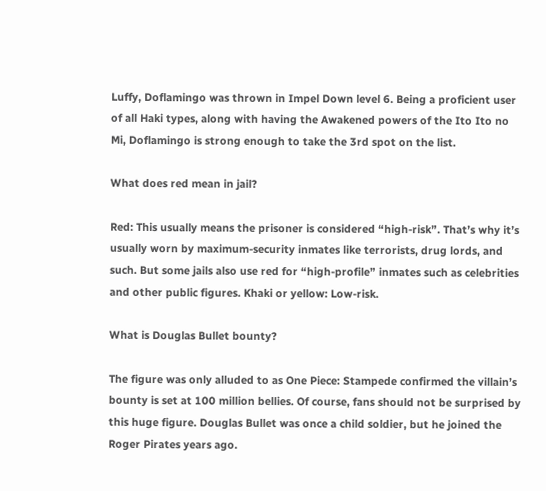Luffy, Doflamingo was thrown in Impel Down level 6. Being a proficient user of all Haki types, along with having the Awakened powers of the Ito Ito no Mi, Doflamingo is strong enough to take the 3rd spot on the list.

What does red mean in jail?

Red: This usually means the prisoner is considered “high-risk”. That’s why it’s usually worn by maximum-security inmates like terrorists, drug lords, and such. But some jails also use red for “high-profile” inmates such as celebrities and other public figures. Khaki or yellow: Low-risk.

What is Douglas Bullet bounty?

The figure was only alluded to as One Piece: Stampede confirmed the villain’s bounty is set at 100 million bellies. Of course, fans should not be surprised by this huge figure. Douglas Bullet was once a child soldier, but he joined the Roger Pirates years ago.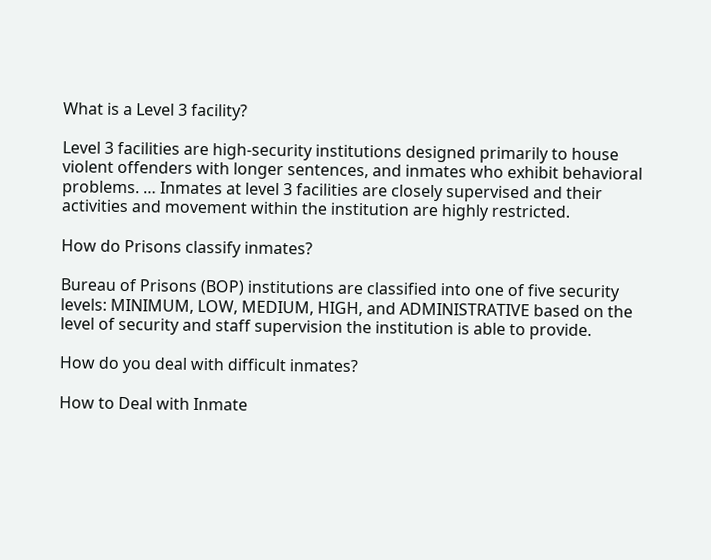What is a Level 3 facility?

Level 3 facilities are high-security institutions designed primarily to house violent offenders with longer sentences, and inmates who exhibit behavioral problems. … Inmates at level 3 facilities are closely supervised and their activities and movement within the institution are highly restricted.

How do Prisons classify inmates?

Bureau of Prisons (BOP) institutions are classified into one of five security levels: MINIMUM, LOW, MEDIUM, HIGH, and ADMINISTRATIVE based on the level of security and staff supervision the institution is able to provide.

How do you deal with difficult inmates?

How to Deal with Inmate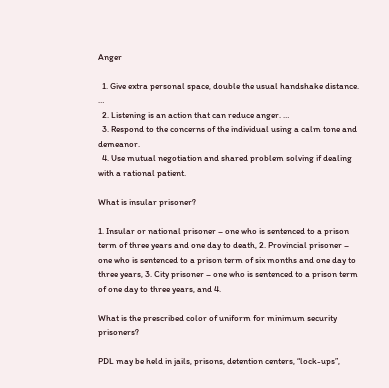Anger

  1. Give extra personal space, double the usual handshake distance. …
  2. Listening is an action that can reduce anger. …
  3. Respond to the concerns of the individual using a calm tone and demeanor.
  4. Use mutual negotiation and shared problem solving if dealing with a rational patient.

What is insular prisoner?

1. Insular or national prisoner – one who is sentenced to a prison term of three years and one day to death, 2. Provincial prisoner – one who is sentenced to a prison term of six months and one day to three years, 3. City prisoner – one who is sentenced to a prison term of one day to three years, and 4.

What is the prescribed color of uniform for minimum security prisoners?

PDL may be held in jails, prisons, detention centers, “lock-ups”,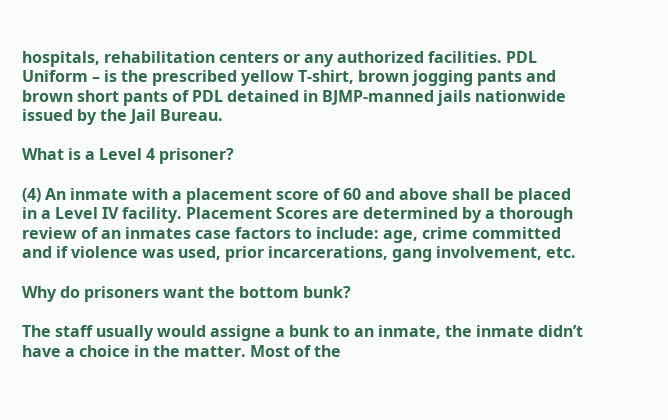hospitals, rehabilitation centers or any authorized facilities. PDL Uniform – is the prescribed yellow T-shirt, brown jogging pants and brown short pants of PDL detained in BJMP-manned jails nationwide issued by the Jail Bureau.

What is a Level 4 prisoner?

(4) An inmate with a placement score of 60 and above shall be placed in a Level IV facility. Placement Scores are determined by a thorough review of an inmates case factors to include: age, crime committed and if violence was used, prior incarcerations, gang involvement, etc.

Why do prisoners want the bottom bunk?

The staff usually would assigne a bunk to an inmate, the inmate didn’t have a choice in the matter. Most of the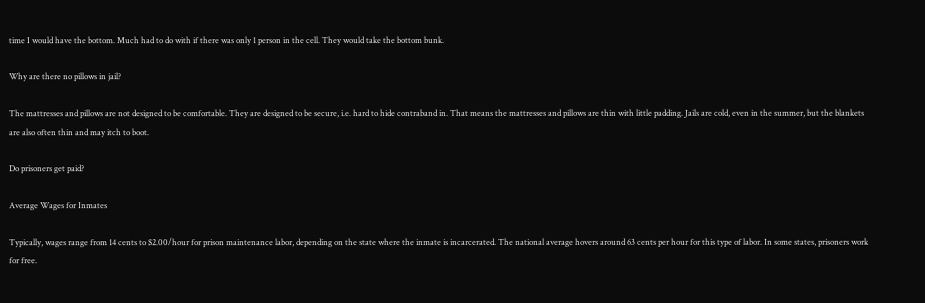time I would have the bottom. Much had to do with if there was only 1 person in the cell. They would take the bottom bunk.

Why are there no pillows in jail?

The mattresses and pillows are not designed to be comfortable. They are designed to be secure, i.e. hard to hide contraband in. That means the mattresses and pillows are thin with little padding. Jails are cold, even in the summer, but the blankets are also often thin and may itch to boot.

Do prisoners get paid?

Average Wages for Inmates

Typically, wages range from 14 cents to $2.00/hour for prison maintenance labor, depending on the state where the inmate is incarcerated. The national average hovers around 63 cents per hour for this type of labor. In some states, prisoners work for free.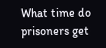What time do prisoners get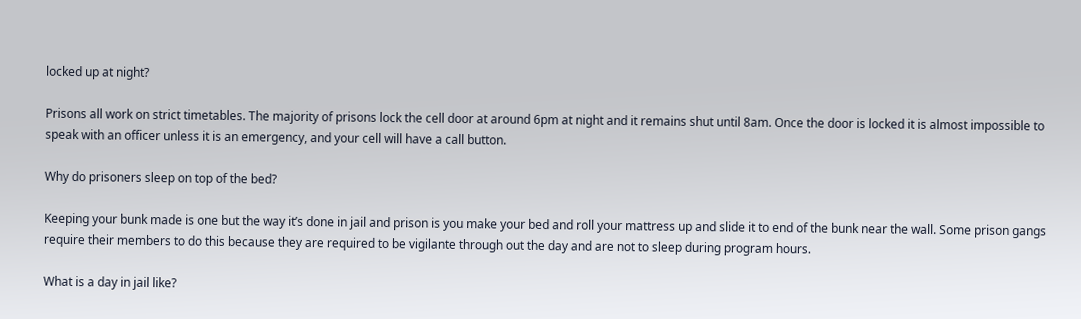locked up at night?

Prisons all work on strict timetables. The majority of prisons lock the cell door at around 6pm at night and it remains shut until 8am. Once the door is locked it is almost impossible to speak with an officer unless it is an emergency, and your cell will have a call button.

Why do prisoners sleep on top of the bed?

Keeping your bunk made is one but the way it’s done in jail and prison is you make your bed and roll your mattress up and slide it to end of the bunk near the wall. Some prison gangs require their members to do this because they are required to be vigilante through out the day and are not to sleep during program hours.

What is a day in jail like?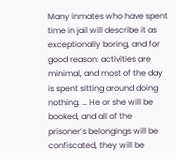Many inmates who have spent time in jail will describe it as exceptionally boring, and for good reason: activities are minimal, and most of the day is spent sitting around doing nothing. … He or she will be booked, and all of the prisoner’s belongings will be confiscated, they will be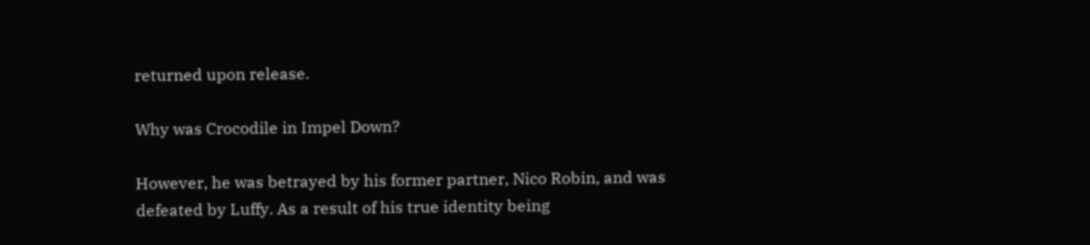returned upon release.

Why was Crocodile in Impel Down?

However, he was betrayed by his former partner, Nico Robin, and was defeated by Luffy. As a result of his true identity being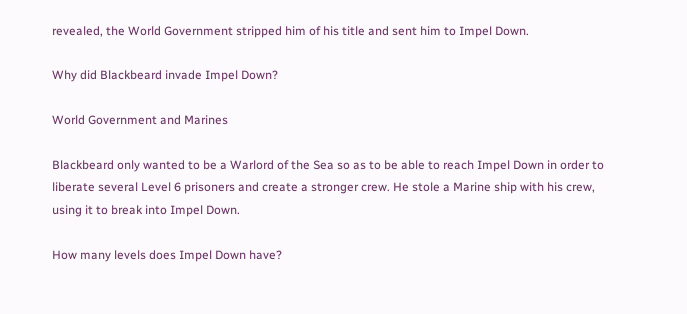revealed, the World Government stripped him of his title and sent him to Impel Down.

Why did Blackbeard invade Impel Down?

World Government and Marines

Blackbeard only wanted to be a Warlord of the Sea so as to be able to reach Impel Down in order to liberate several Level 6 prisoners and create a stronger crew. He stole a Marine ship with his crew, using it to break into Impel Down.

How many levels does Impel Down have?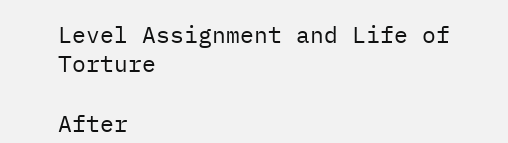Level Assignment and Life of Torture

After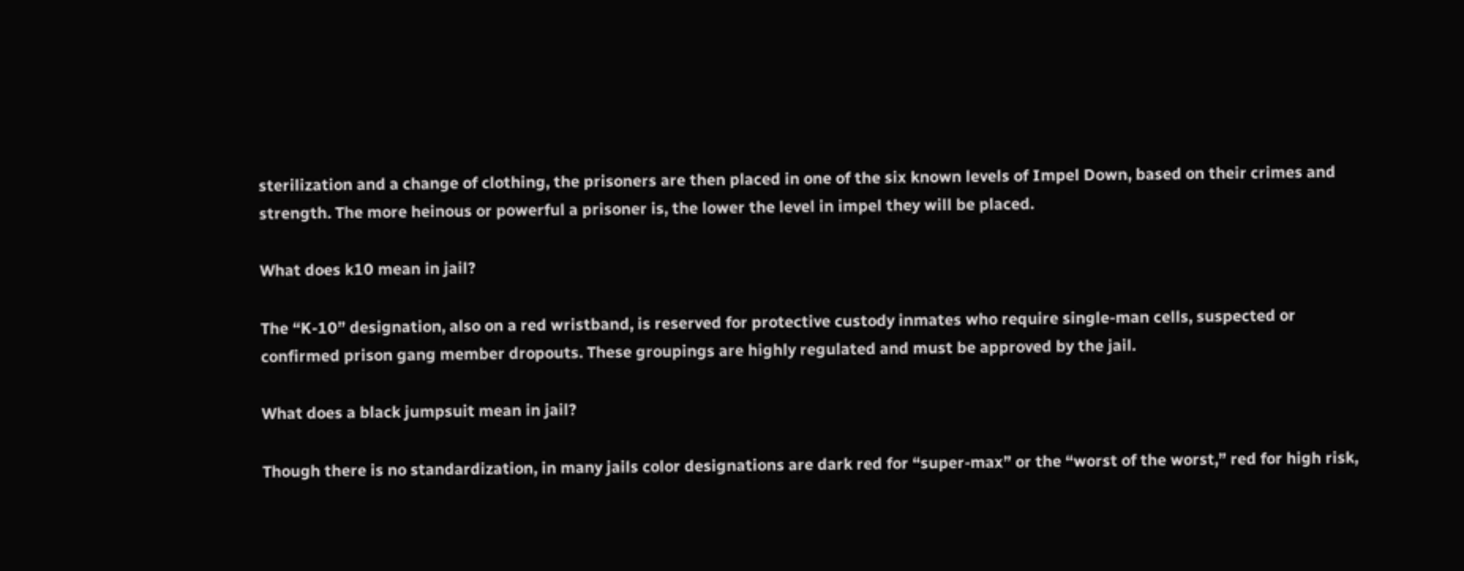sterilization and a change of clothing, the prisoners are then placed in one of the six known levels of Impel Down, based on their crimes and strength. The more heinous or powerful a prisoner is, the lower the level in impel they will be placed.

What does k10 mean in jail?

The “K-10” designation, also on a red wristband, is reserved for protective custody inmates who require single-man cells, suspected or confirmed prison gang member dropouts. These groupings are highly regulated and must be approved by the jail.

What does a black jumpsuit mean in jail?

Though there is no standardization, in many jails color designations are dark red for “super-max” or the “worst of the worst,” red for high risk,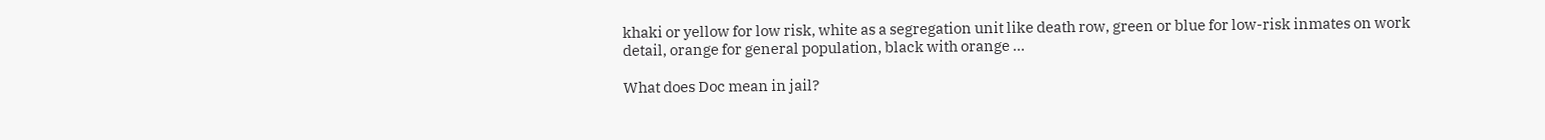khaki or yellow for low risk, white as a segregation unit like death row, green or blue for low-risk inmates on work detail, orange for general population, black with orange …

What does Doc mean in jail?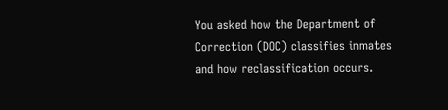You asked how the Department of Correction (DOC) classifies inmates and how reclassification occurs.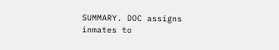SUMMARY. DOC assigns inmates to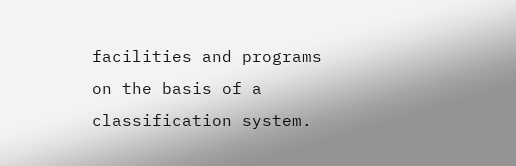facilities and programs on the basis of a classification system.